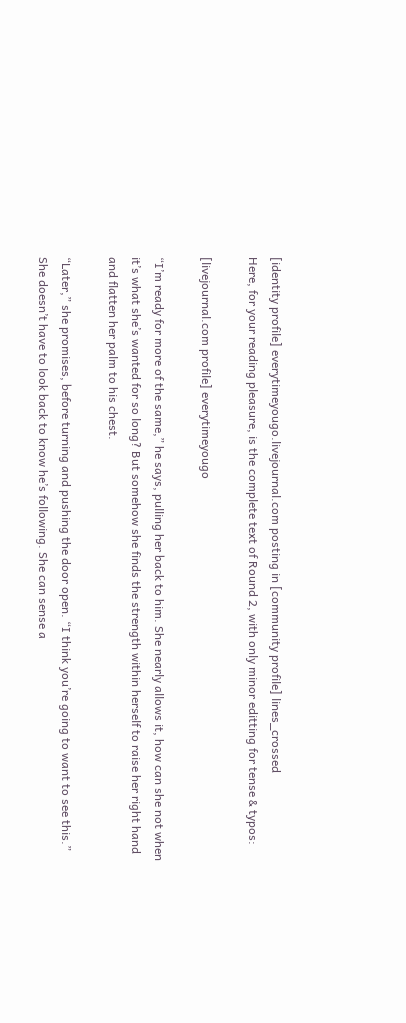[identity profile] everytimeyougo.livejournal.com posting in [community profile] lines_crossed
Here, for your reading pleasure, is the complete text of Round 2, with only minor editting for tense & typos:

[livejournal.com profile] everytimeyougo

“I’m ready for more of the same,” he says, pulling her back to him. She nearly allows it, how can she not when it’s what she’s wanted for so long? But somehow she finds the strength within herself to raise her right hand and flatten her palm to his chest.

“Later,” she promises, before turning and pushing the door open. “I think you’re going to want to see this.” She doesn’t have to look back to know he’s following. She can sense a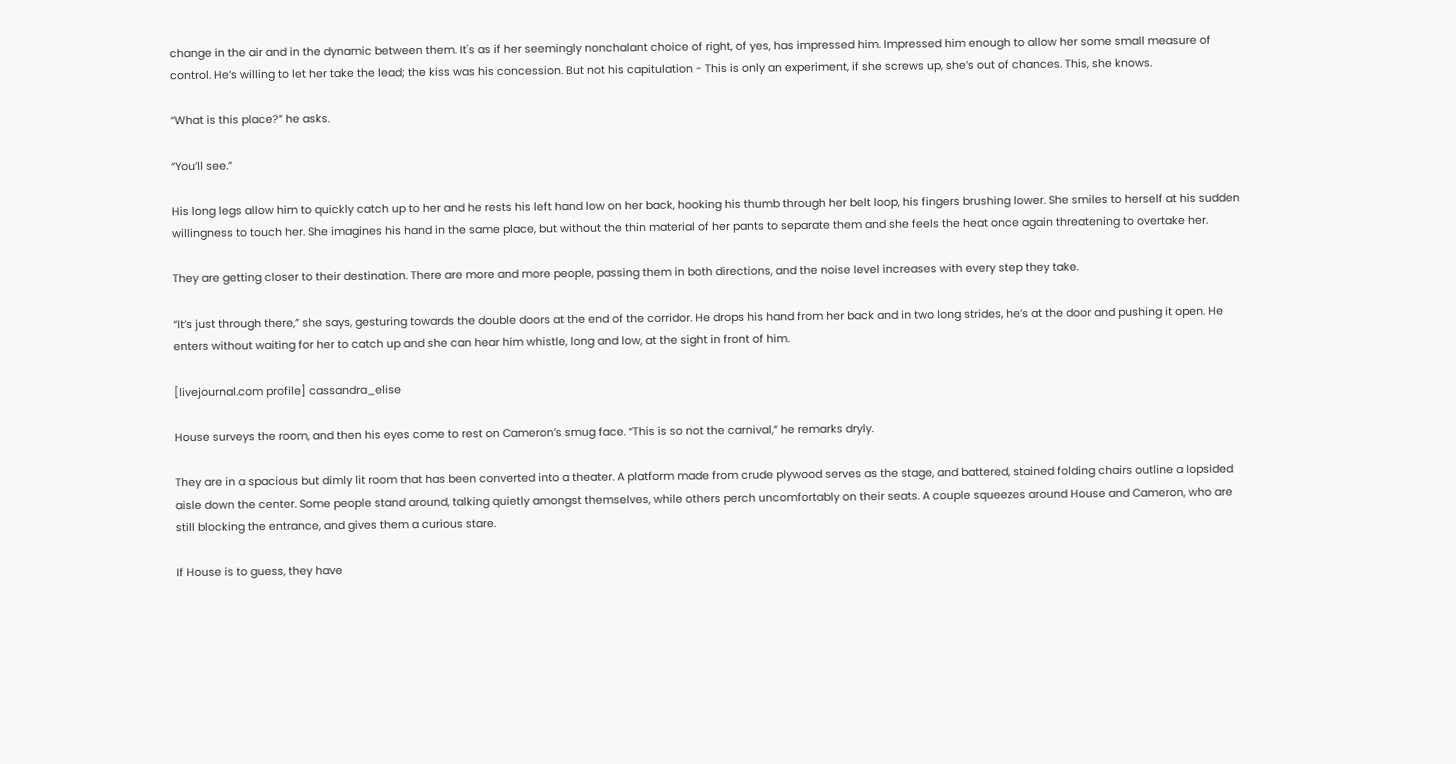change in the air and in the dynamic between them. It's as if her seemingly nonchalant choice of right, of yes, has impressed him. Impressed him enough to allow her some small measure of control. He’s willing to let her take the lead; the kiss was his concession. But not his capitulation - This is only an experiment, if she screws up, she’s out of chances. This, she knows.

“What is this place?” he asks.

“You’ll see.”

His long legs allow him to quickly catch up to her and he rests his left hand low on her back, hooking his thumb through her belt loop, his fingers brushing lower. She smiles to herself at his sudden willingness to touch her. She imagines his hand in the same place, but without the thin material of her pants to separate them and she feels the heat once again threatening to overtake her.

They are getting closer to their destination. There are more and more people, passing them in both directions, and the noise level increases with every step they take.

“It’s just through there,” she says, gesturing towards the double doors at the end of the corridor. He drops his hand from her back and in two long strides, he’s at the door and pushing it open. He enters without waiting for her to catch up and she can hear him whistle, long and low, at the sight in front of him.

[livejournal.com profile] cassandra_elise

House surveys the room, and then his eyes come to rest on Cameron’s smug face. “This is so not the carnival,” he remarks dryly.

They are in a spacious but dimly lit room that has been converted into a theater. A platform made from crude plywood serves as the stage, and battered, stained folding chairs outline a lopsided aisle down the center. Some people stand around, talking quietly amongst themselves, while others perch uncomfortably on their seats. A couple squeezes around House and Cameron, who are still blocking the entrance, and gives them a curious stare.

If House is to guess, they have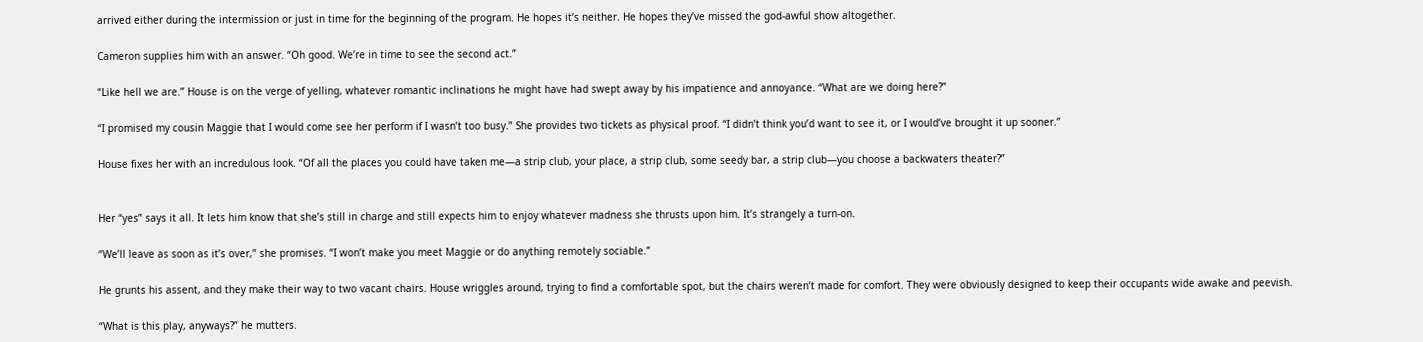arrived either during the intermission or just in time for the beginning of the program. He hopes it’s neither. He hopes they’ve missed the god-awful show altogether.

Cameron supplies him with an answer. “Oh good. We’re in time to see the second act.”

“Like hell we are.” House is on the verge of yelling, whatever romantic inclinations he might have had swept away by his impatience and annoyance. “What are we doing here?”

“I promised my cousin Maggie that I would come see her perform if I wasn’t too busy.” She provides two tickets as physical proof. “I didn’t think you’d want to see it, or I would’ve brought it up sooner.”

House fixes her with an incredulous look. “Of all the places you could have taken me—a strip club, your place, a strip club, some seedy bar, a strip club—you choose a backwaters theater?”


Her “yes” says it all. It lets him know that she’s still in charge and still expects him to enjoy whatever madness she thrusts upon him. It’s strangely a turn-on.

“We’ll leave as soon as it’s over,” she promises. “I won’t make you meet Maggie or do anything remotely sociable.”

He grunts his assent, and they make their way to two vacant chairs. House wriggles around, trying to find a comfortable spot, but the chairs weren’t made for comfort. They were obviously designed to keep their occupants wide awake and peevish.

“What is this play, anyways?” he mutters.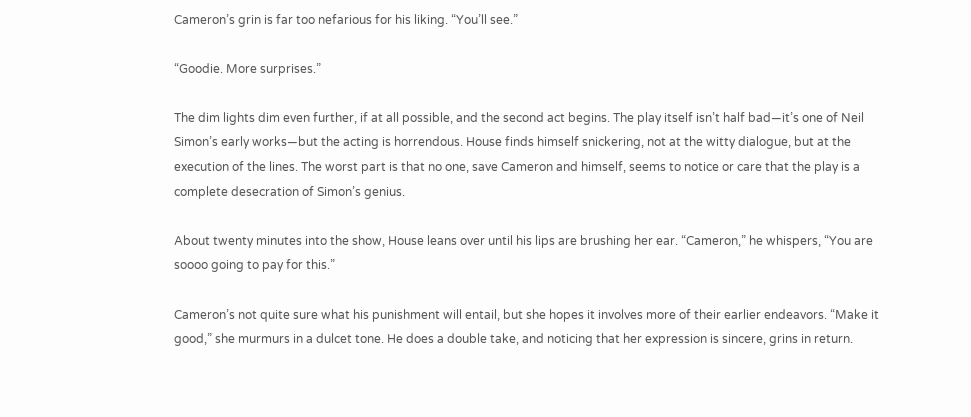Cameron’s grin is far too nefarious for his liking. “You’ll see.”

“Goodie. More surprises.”

The dim lights dim even further, if at all possible, and the second act begins. The play itself isn’t half bad—it’s one of Neil Simon’s early works—but the acting is horrendous. House finds himself snickering, not at the witty dialogue, but at the execution of the lines. The worst part is that no one, save Cameron and himself, seems to notice or care that the play is a complete desecration of Simon’s genius.

About twenty minutes into the show, House leans over until his lips are brushing her ear. “Cameron,” he whispers, “You are soooo going to pay for this.”

Cameron’s not quite sure what his punishment will entail, but she hopes it involves more of their earlier endeavors. “Make it good,” she murmurs in a dulcet tone. He does a double take, and noticing that her expression is sincere, grins in return.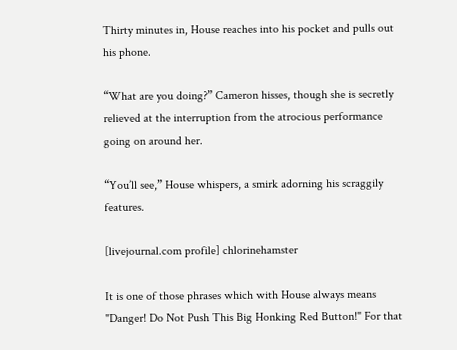Thirty minutes in, House reaches into his pocket and pulls out his phone.

“What are you doing?” Cameron hisses, though she is secretly relieved at the interruption from the atrocious performance going on around her.

“You’ll see,” House whispers, a smirk adorning his scraggily features.

[livejournal.com profile] chlorinehamster

It is one of those phrases which with House always means "Danger! Do Not Push This Big Honking Red Button!" For that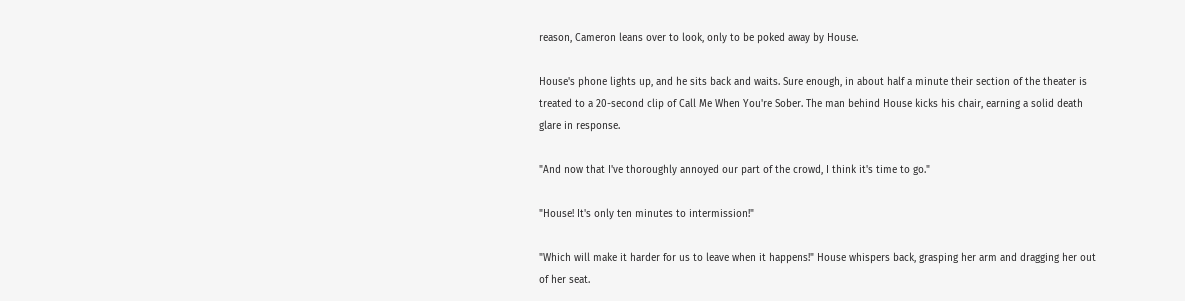reason, Cameron leans over to look, only to be poked away by House.

House's phone lights up, and he sits back and waits. Sure enough, in about half a minute their section of the theater is treated to a 20-second clip of Call Me When You're Sober. The man behind House kicks his chair, earning a solid death glare in response.

"And now that I've thoroughly annoyed our part of the crowd, I think it's time to go."

"House! It's only ten minutes to intermission!"

"Which will make it harder for us to leave when it happens!" House whispers back, grasping her arm and dragging her out of her seat.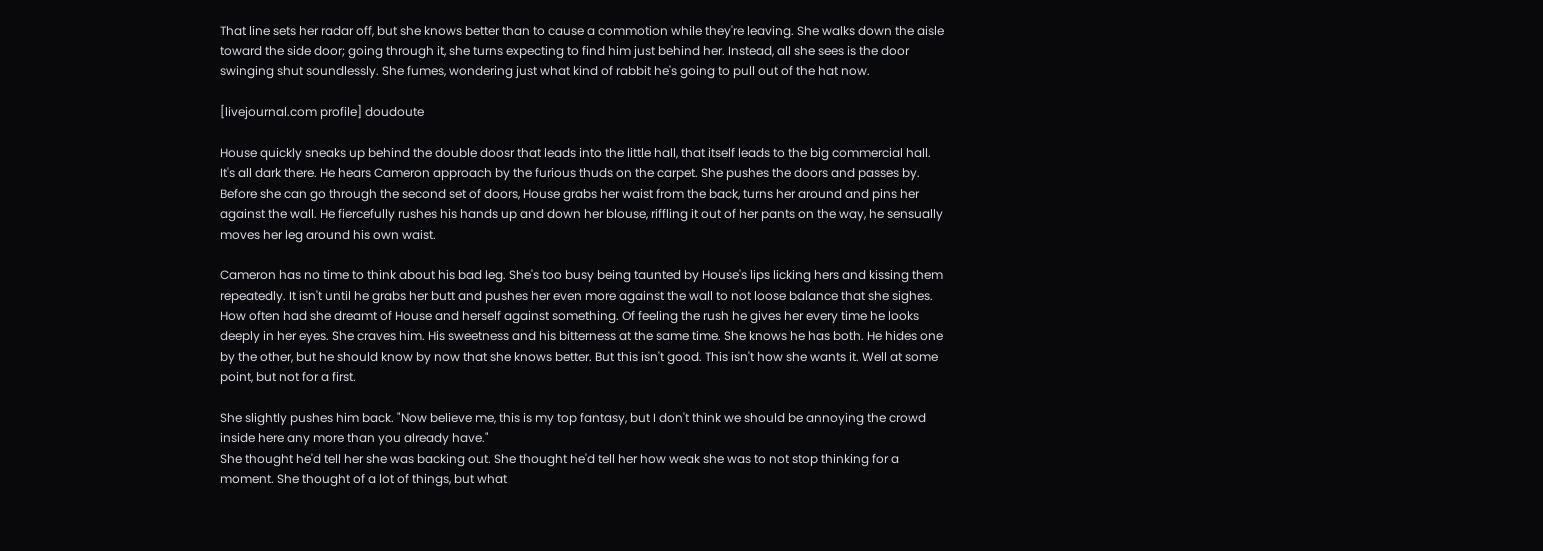That line sets her radar off, but she knows better than to cause a commotion while they're leaving. She walks down the aisle toward the side door; going through it, she turns expecting to find him just behind her. Instead, all she sees is the door swinging shut soundlessly. She fumes, wondering just what kind of rabbit he's going to pull out of the hat now.

[livejournal.com profile] doudoute

House quickly sneaks up behind the double doosr that leads into the little hall, that itself leads to the big commercial hall. It's all dark there. He hears Cameron approach by the furious thuds on the carpet. She pushes the doors and passes by. Before she can go through the second set of doors, House grabs her waist from the back, turns her around and pins her against the wall. He fiercefully rushes his hands up and down her blouse, riffling it out of her pants on the way, he sensually moves her leg around his own waist.

Cameron has no time to think about his bad leg. She's too busy being taunted by House's lips licking hers and kissing them repeatedly. It isn't until he grabs her butt and pushes her even more against the wall to not loose balance that she sighes. How often had she dreamt of House and herself against something. Of feeling the rush he gives her every time he looks deeply in her eyes. She craves him. His sweetness and his bitterness at the same time. She knows he has both. He hides one by the other, but he should know by now that she knows better. But this isn't good. This isn't how she wants it. Well at some point, but not for a first.

She slightly pushes him back. "Now believe me, this is my top fantasy, but I don't think we should be annoying the crowd inside here any more than you already have."
She thought he'd tell her she was backing out. She thought he'd tell her how weak she was to not stop thinking for a moment. She thought of a lot of things, but what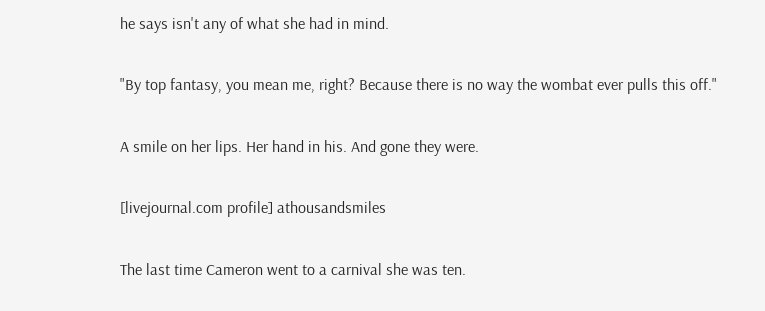he says isn't any of what she had in mind.

"By top fantasy, you mean me, right? Because there is no way the wombat ever pulls this off."

A smile on her lips. Her hand in his. And gone they were.

[livejournal.com profile] athousandsmiles

The last time Cameron went to a carnival she was ten.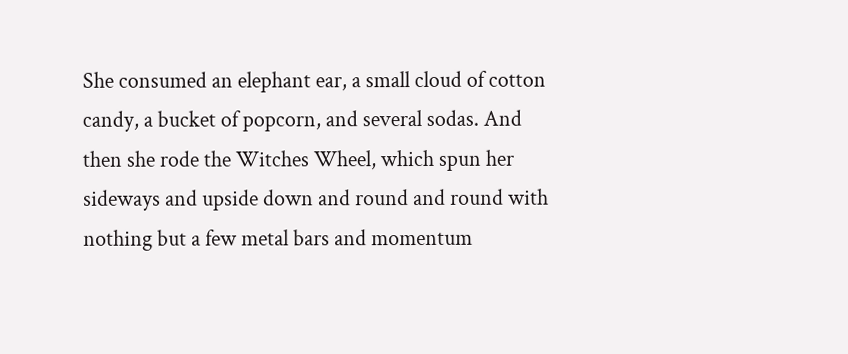She consumed an elephant ear, a small cloud of cotton candy, a bucket of popcorn, and several sodas. And then she rode the Witches Wheel, which spun her sideways and upside down and round and round with nothing but a few metal bars and momentum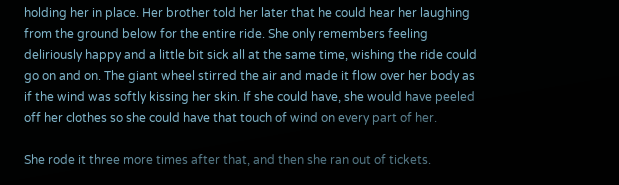holding her in place. Her brother told her later that he could hear her laughing from the ground below for the entire ride. She only remembers feeling deliriously happy and a little bit sick all at the same time, wishing the ride could go on and on. The giant wheel stirred the air and made it flow over her body as if the wind was softly kissing her skin. If she could have, she would have peeled off her clothes so she could have that touch of wind on every part of her.

She rode it three more times after that, and then she ran out of tickets.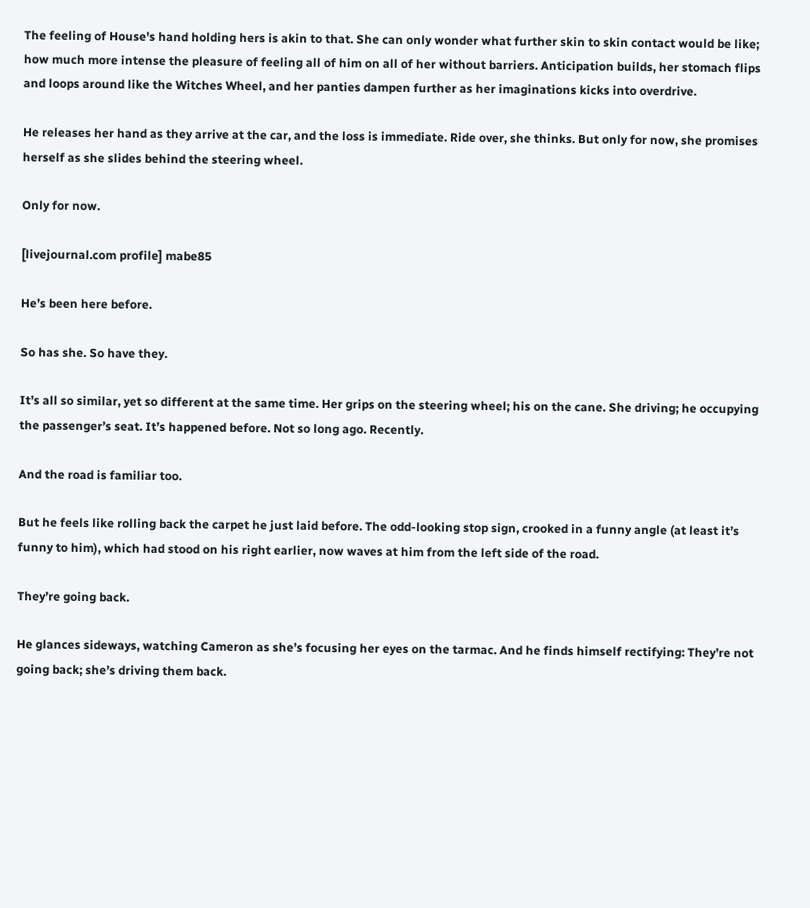The feeling of House's hand holding hers is akin to that. She can only wonder what further skin to skin contact would be like; how much more intense the pleasure of feeling all of him on all of her without barriers. Anticipation builds, her stomach flips and loops around like the Witches Wheel, and her panties dampen further as her imaginations kicks into overdrive.

He releases her hand as they arrive at the car, and the loss is immediate. Ride over, she thinks. But only for now, she promises herself as she slides behind the steering wheel.

Only for now.

[livejournal.com profile] mabe85

He’s been here before.

So has she. So have they.

It’s all so similar, yet so different at the same time. Her grips on the steering wheel; his on the cane. She driving; he occupying the passenger’s seat. It’s happened before. Not so long ago. Recently.

And the road is familiar too.

But he feels like rolling back the carpet he just laid before. The odd-looking stop sign, crooked in a funny angle (at least it’s funny to him), which had stood on his right earlier, now waves at him from the left side of the road.

They’re going back.

He glances sideways, watching Cameron as she’s focusing her eyes on the tarmac. And he finds himself rectifying: They’re not going back; she’s driving them back.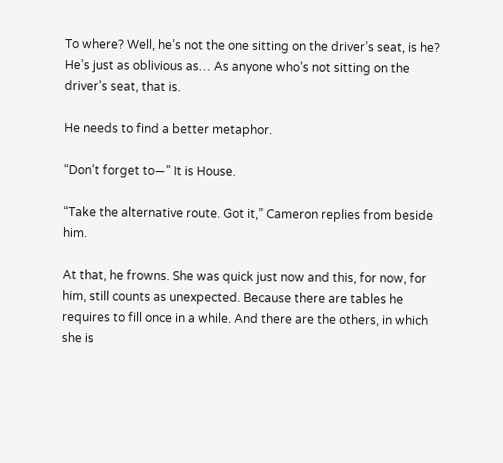To where? Well, he’s not the one sitting on the driver’s seat, is he? He’s just as oblivious as… As anyone who’s not sitting on the driver’s seat, that is.

He needs to find a better metaphor.

“Don’t forget to—” It is House.

“Take the alternative route. Got it,” Cameron replies from beside him.

At that, he frowns. She was quick just now and this, for now, for him, still counts as unexpected. Because there are tables he requires to fill once in a while. And there are the others, in which she is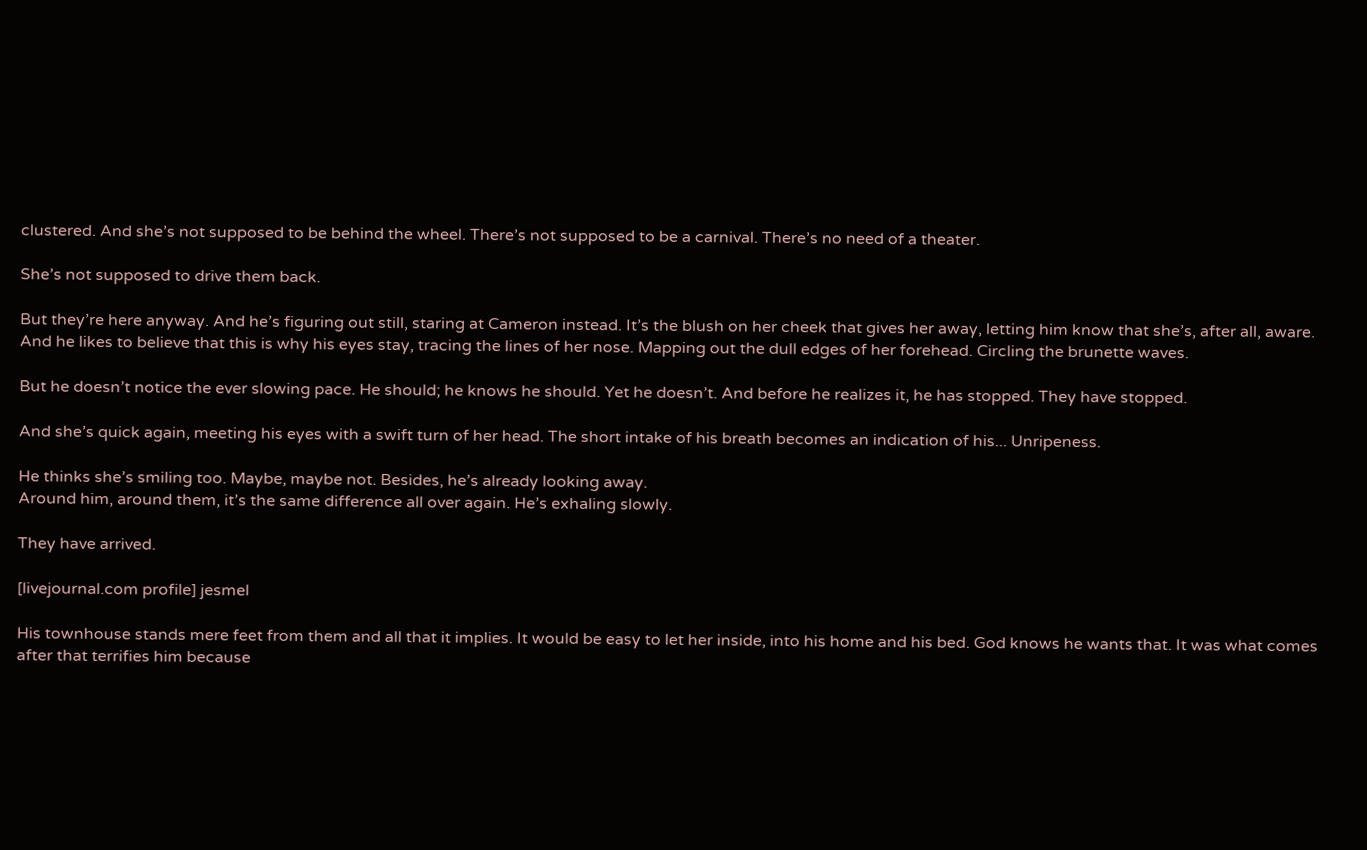clustered. And she’s not supposed to be behind the wheel. There’s not supposed to be a carnival. There’s no need of a theater.

She’s not supposed to drive them back.

But they’re here anyway. And he’s figuring out still, staring at Cameron instead. It’s the blush on her cheek that gives her away, letting him know that she’s, after all, aware. And he likes to believe that this is why his eyes stay, tracing the lines of her nose. Mapping out the dull edges of her forehead. Circling the brunette waves.

But he doesn’t notice the ever slowing pace. He should; he knows he should. Yet he doesn’t. And before he realizes it, he has stopped. They have stopped.

And she’s quick again, meeting his eyes with a swift turn of her head. The short intake of his breath becomes an indication of his... Unripeness.

He thinks she’s smiling too. Maybe, maybe not. Besides, he’s already looking away.
Around him, around them, it’s the same difference all over again. He’s exhaling slowly.

They have arrived.

[livejournal.com profile] jesmel

His townhouse stands mere feet from them and all that it implies. It would be easy to let her inside, into his home and his bed. God knows he wants that. It was what comes after that terrifies him because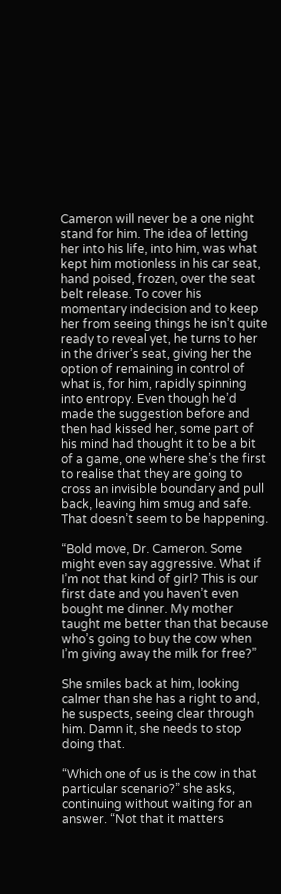Cameron will never be a one night stand for him. The idea of letting her into his life, into him, was what kept him motionless in his car seat, hand poised, frozen, over the seat belt release. To cover his momentary indecision and to keep her from seeing things he isn’t quite ready to reveal yet, he turns to her in the driver’s seat, giving her the option of remaining in control of what is, for him, rapidly spinning into entropy. Even though he’d made the suggestion before and then had kissed her, some part of his mind had thought it to be a bit of a game, one where she’s the first to realise that they are going to cross an invisible boundary and pull back, leaving him smug and safe. That doesn’t seem to be happening.

“Bold move, Dr. Cameron. Some might even say aggressive. What if I’m not that kind of girl? This is our first date and you haven’t even bought me dinner. My mother taught me better than that because who’s going to buy the cow when I’m giving away the milk for free?”

She smiles back at him, looking calmer than she has a right to and, he suspects, seeing clear through him. Damn it, she needs to stop doing that.

“Which one of us is the cow in that particular scenario?” she asks, continuing without waiting for an answer. “Not that it matters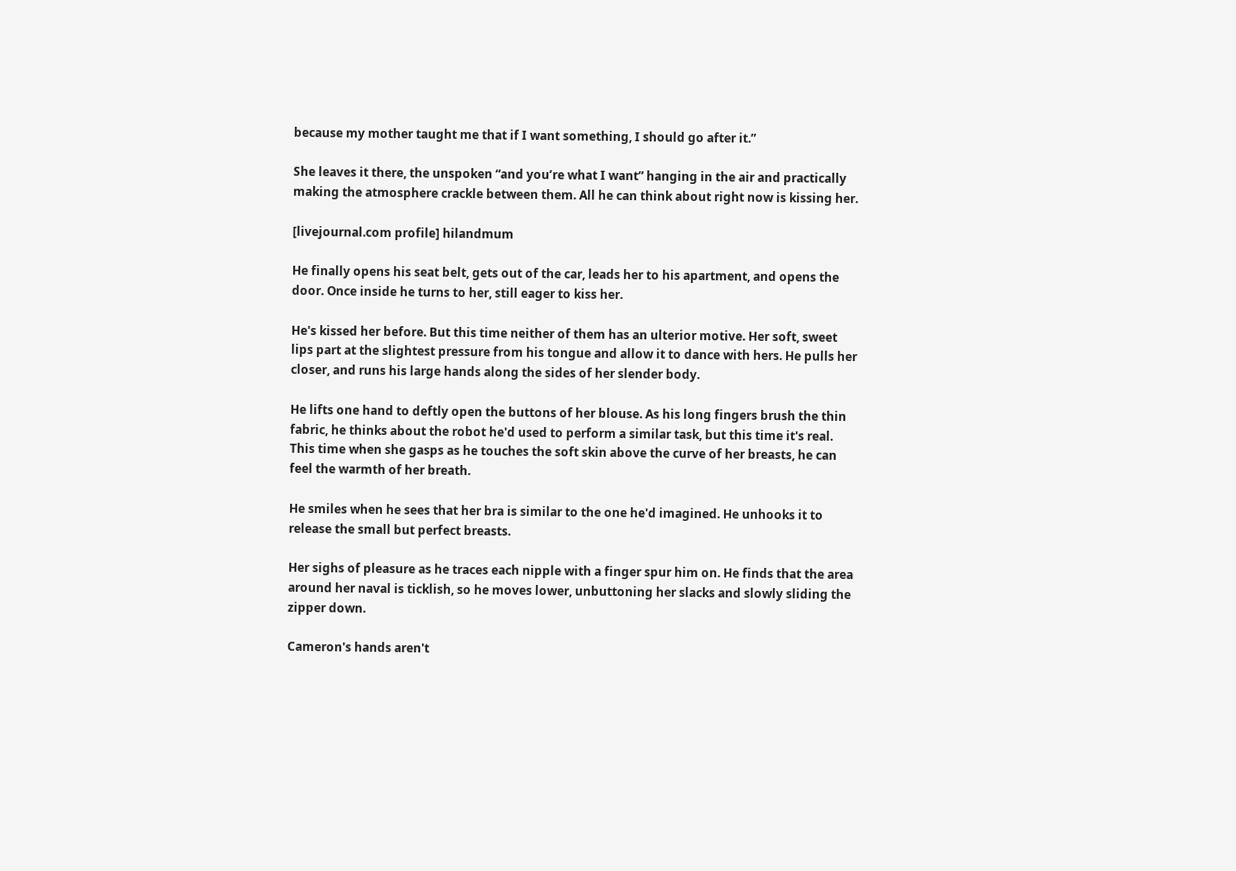because my mother taught me that if I want something, I should go after it.”

She leaves it there, the unspoken “and you’re what I want” hanging in the air and practically making the atmosphere crackle between them. All he can think about right now is kissing her.

[livejournal.com profile] hilandmum

He finally opens his seat belt, gets out of the car, leads her to his apartment, and opens the door. Once inside he turns to her, still eager to kiss her.

He's kissed her before. But this time neither of them has an ulterior motive. Her soft, sweet lips part at the slightest pressure from his tongue and allow it to dance with hers. He pulls her closer, and runs his large hands along the sides of her slender body.

He lifts one hand to deftly open the buttons of her blouse. As his long fingers brush the thin fabric, he thinks about the robot he'd used to perform a similar task, but this time it's real. This time when she gasps as he touches the soft skin above the curve of her breasts, he can feel the warmth of her breath.

He smiles when he sees that her bra is similar to the one he'd imagined. He unhooks it to release the small but perfect breasts.

Her sighs of pleasure as he traces each nipple with a finger spur him on. He finds that the area around her naval is ticklish, so he moves lower, unbuttoning her slacks and slowly sliding the zipper down.

Cameron's hands aren't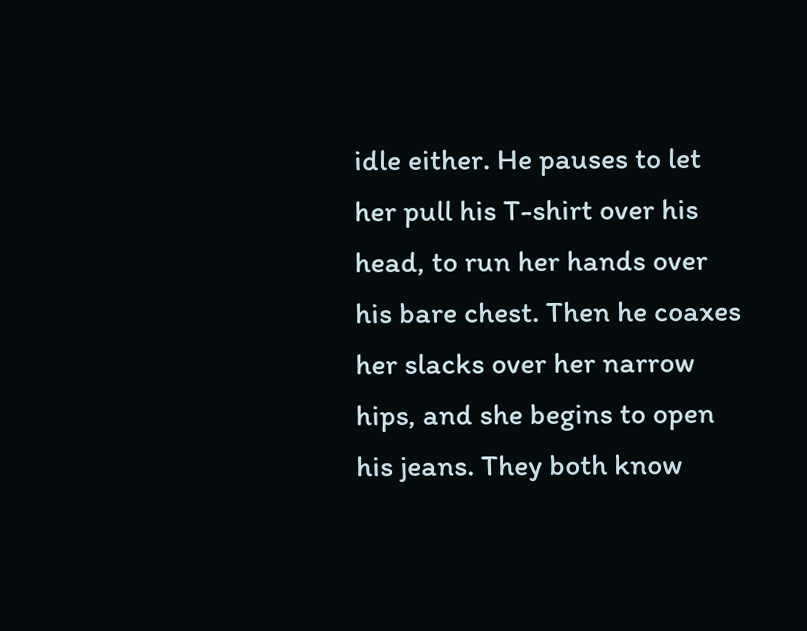idle either. He pauses to let her pull his T-shirt over his head, to run her hands over his bare chest. Then he coaxes her slacks over her narrow hips, and she begins to open his jeans. They both know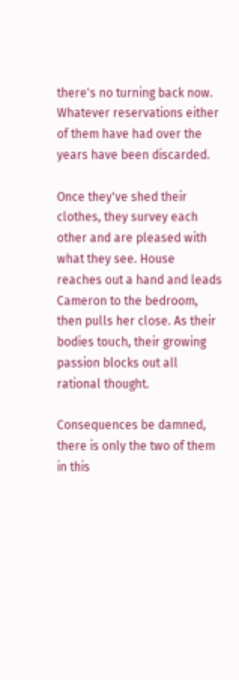there's no turning back now. Whatever reservations either of them have had over the years have been discarded.

Once they've shed their clothes, they survey each other and are pleased with what they see. House reaches out a hand and leads Cameron to the bedroom, then pulls her close. As their bodies touch, their growing passion blocks out all rational thought.

Consequences be damned, there is only the two of them in this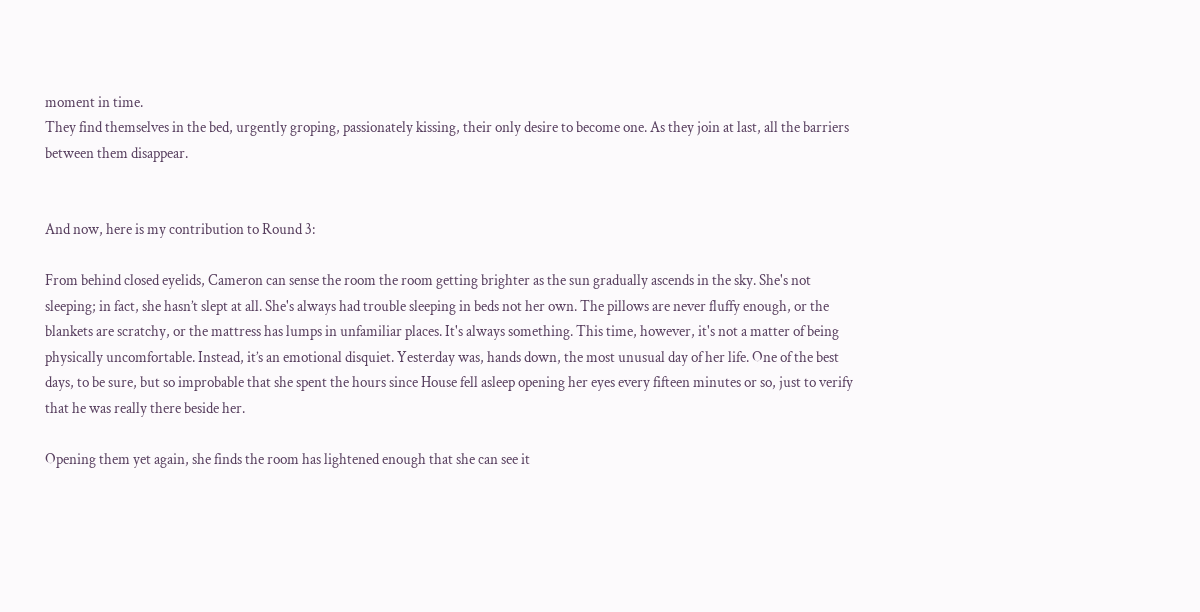moment in time.
They find themselves in the bed, urgently groping, passionately kissing, their only desire to become one. As they join at last, all the barriers between them disappear.


And now, here is my contribution to Round 3:

From behind closed eyelids, Cameron can sense the room the room getting brighter as the sun gradually ascends in the sky. She's not sleeping; in fact, she hasn’t slept at all. She's always had trouble sleeping in beds not her own. The pillows are never fluffy enough, or the blankets are scratchy, or the mattress has lumps in unfamiliar places. It's always something. This time, however, it's not a matter of being physically uncomfortable. Instead, it’s an emotional disquiet. Yesterday was, hands down, the most unusual day of her life. One of the best days, to be sure, but so improbable that she spent the hours since House fell asleep opening her eyes every fifteen minutes or so, just to verify that he was really there beside her.

Opening them yet again, she finds the room has lightened enough that she can see it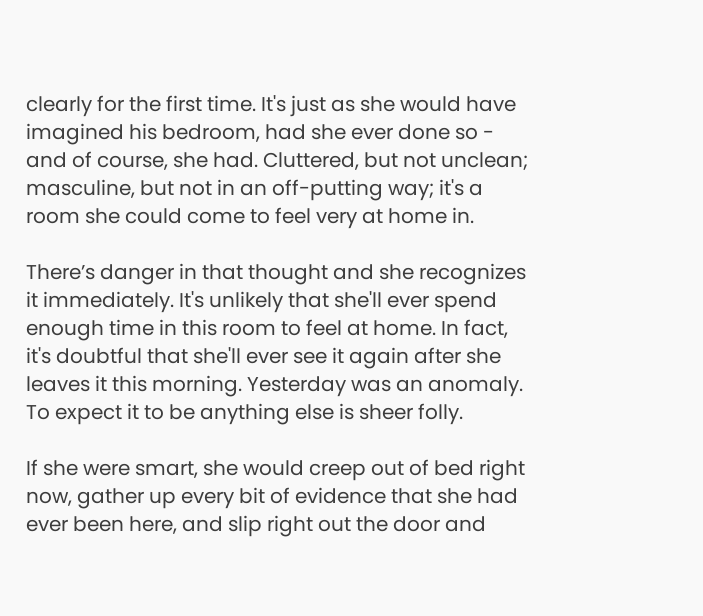clearly for the first time. It's just as she would have imagined his bedroom, had she ever done so - and of course, she had. Cluttered, but not unclean; masculine, but not in an off-putting way; it's a room she could come to feel very at home in.

There’s danger in that thought and she recognizes it immediately. It's unlikely that she'll ever spend enough time in this room to feel at home. In fact, it's doubtful that she'll ever see it again after she leaves it this morning. Yesterday was an anomaly. To expect it to be anything else is sheer folly.

If she were smart, she would creep out of bed right now, gather up every bit of evidence that she had ever been here, and slip right out the door and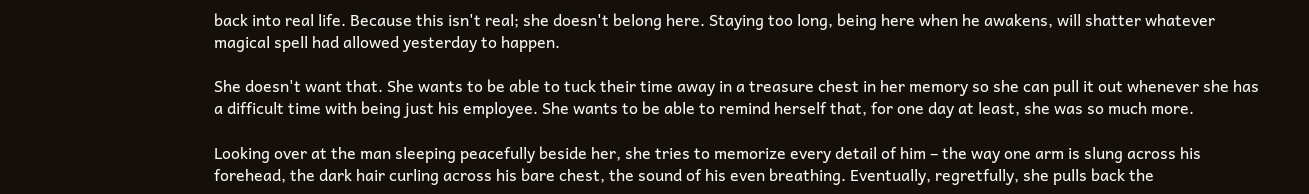back into real life. Because this isn't real; she doesn't belong here. Staying too long, being here when he awakens, will shatter whatever magical spell had allowed yesterday to happen.

She doesn't want that. She wants to be able to tuck their time away in a treasure chest in her memory so she can pull it out whenever she has a difficult time with being just his employee. She wants to be able to remind herself that, for one day at least, she was so much more.

Looking over at the man sleeping peacefully beside her, she tries to memorize every detail of him – the way one arm is slung across his forehead, the dark hair curling across his bare chest, the sound of his even breathing. Eventually, regretfully, she pulls back the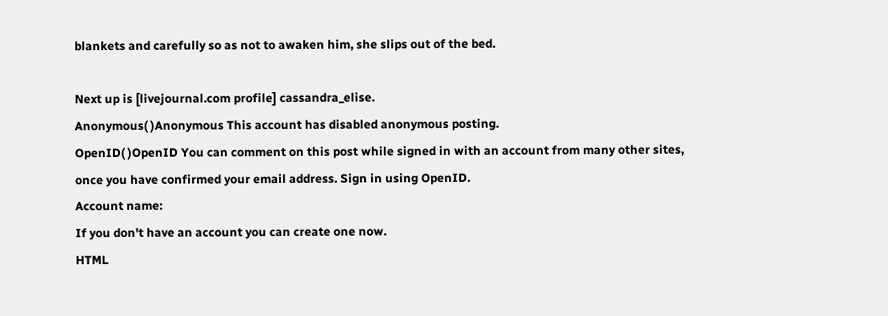blankets and carefully so as not to awaken him, she slips out of the bed.

Next up is [livejournal.com profile] cassandra_elise.
Anonymous( )Anonymous This account has disabled anonymous posting.
OpenID( )OpenID You can comment on this post while signed in with an account from many other sites, once you have confirmed your email address. Sign in using OpenID.
Account name:
If you don't have an account you can create one now.
HTML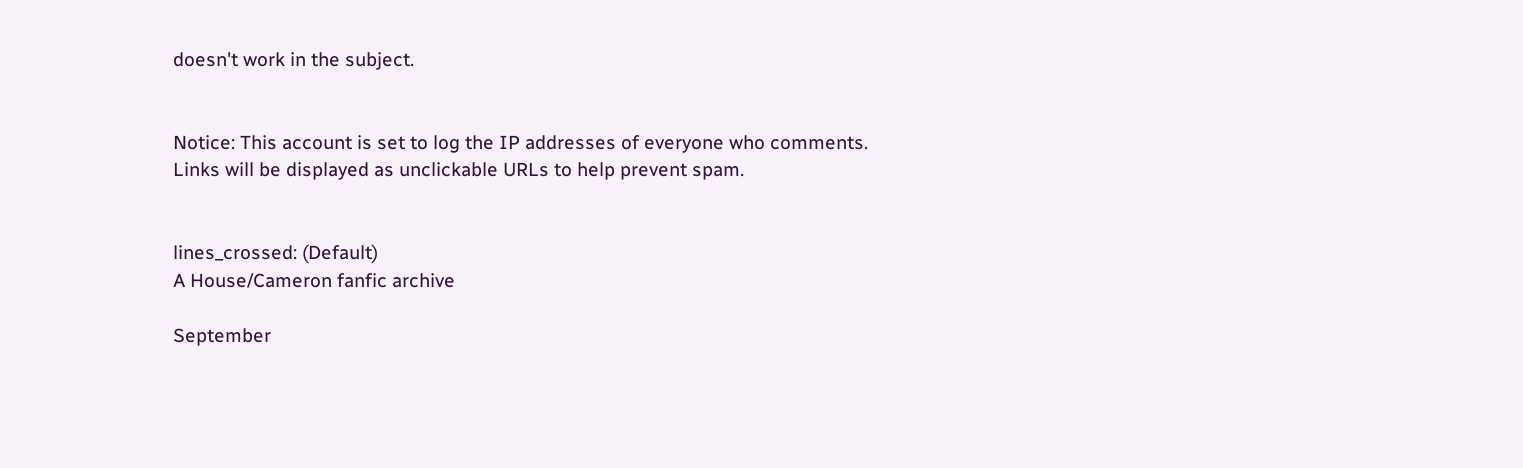doesn't work in the subject.


Notice: This account is set to log the IP addresses of everyone who comments.
Links will be displayed as unclickable URLs to help prevent spam.


lines_crossed: (Default)
A House/Cameron fanfic archive

September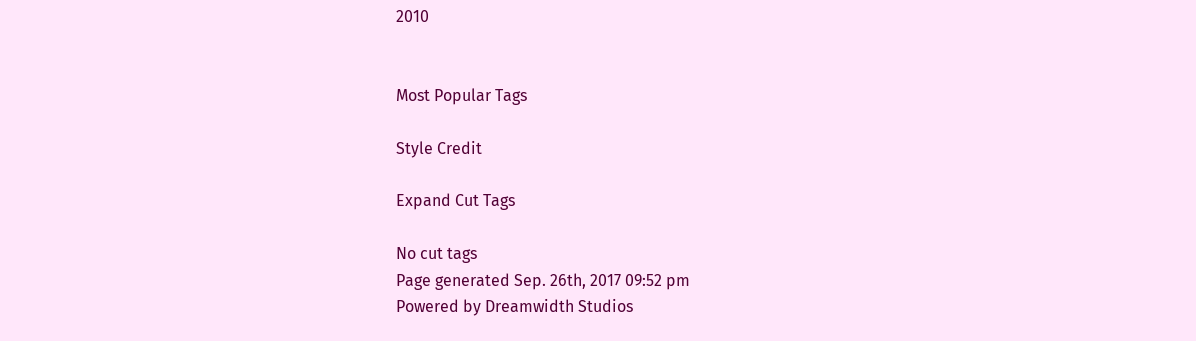2010


Most Popular Tags

Style Credit

Expand Cut Tags

No cut tags
Page generated Sep. 26th, 2017 09:52 pm
Powered by Dreamwidth Studios